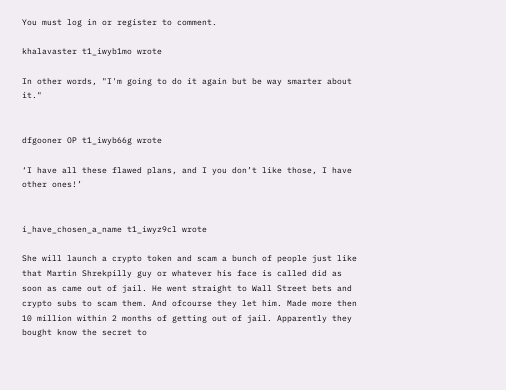You must log in or register to comment.

khalavaster t1_iwyb1mo wrote

In other words, "I'm going to do it again but be way smarter about it."


dfgooner OP t1_iwyb66g wrote

‘I have all these flawed plans, and I you don’t like those, I have other ones!’


i_have_chosen_a_name t1_iwyz9cl wrote

She will launch a crypto token and scam a bunch of people just like that Martin Shrekpilly guy or whatever his face is called did as soon as came out of jail. He went straight to Wall Street bets and crypto subs to scam them. And ofcourse they let him. Made more then 10 million within 2 months of getting out of jail. Apparently they bought know the secret to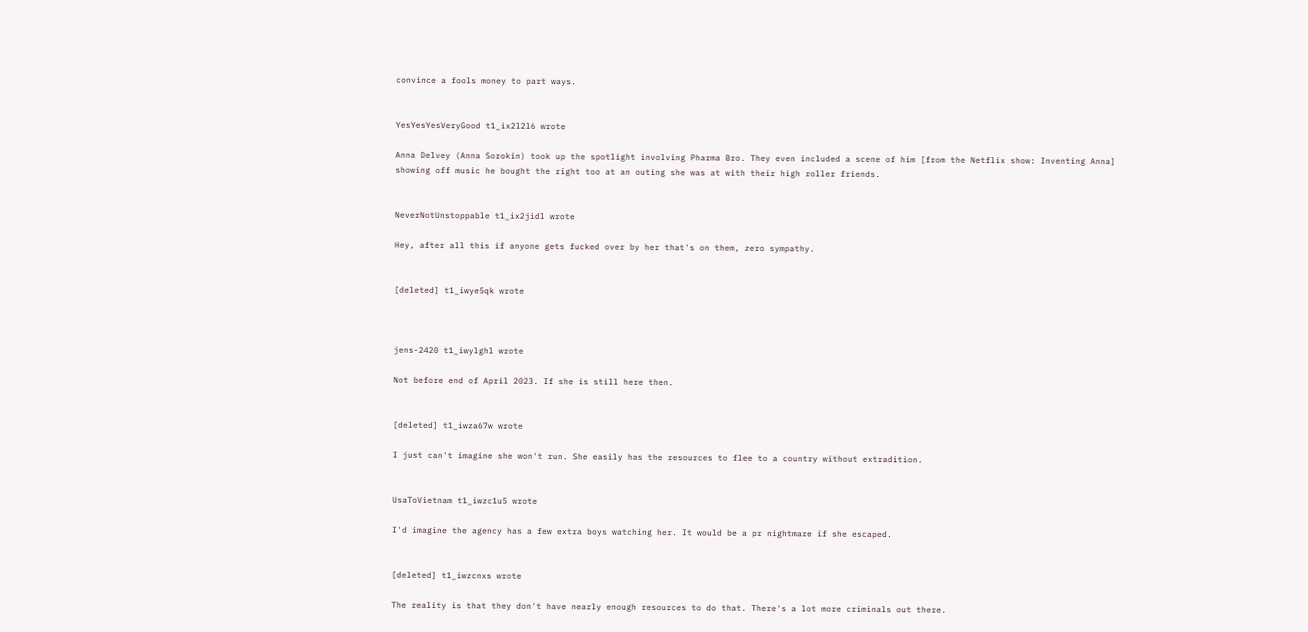convince a fools money to part ways.


YesYesYesVeryGood t1_ix2l2l6 wrote

Anna Delvey (Anna Sorokin) took up the spotlight involving Pharma Bro. They even included a scene of him [from the Netflix show: Inventing Anna] showing off music he bought the right too at an outing she was at with their high roller friends.


NeverNotUnstoppable t1_ix2jidl wrote

Hey, after all this if anyone gets fucked over by her that's on them, zero sympathy.


[deleted] t1_iwye5qk wrote



jens-2420 t1_iwylghl wrote

Not before end of April 2023. If she is still here then.


[deleted] t1_iwza67w wrote

I just can't imagine she won't run. She easily has the resources to flee to a country without extradition.


UsaToVietnam t1_iwzc1u5 wrote

I'd imagine the agency has a few extra boys watching her. It would be a pr nightmare if she escaped.


[deleted] t1_iwzcnxs wrote

The reality is that they don't have nearly enough resources to do that. There's a lot more criminals out there.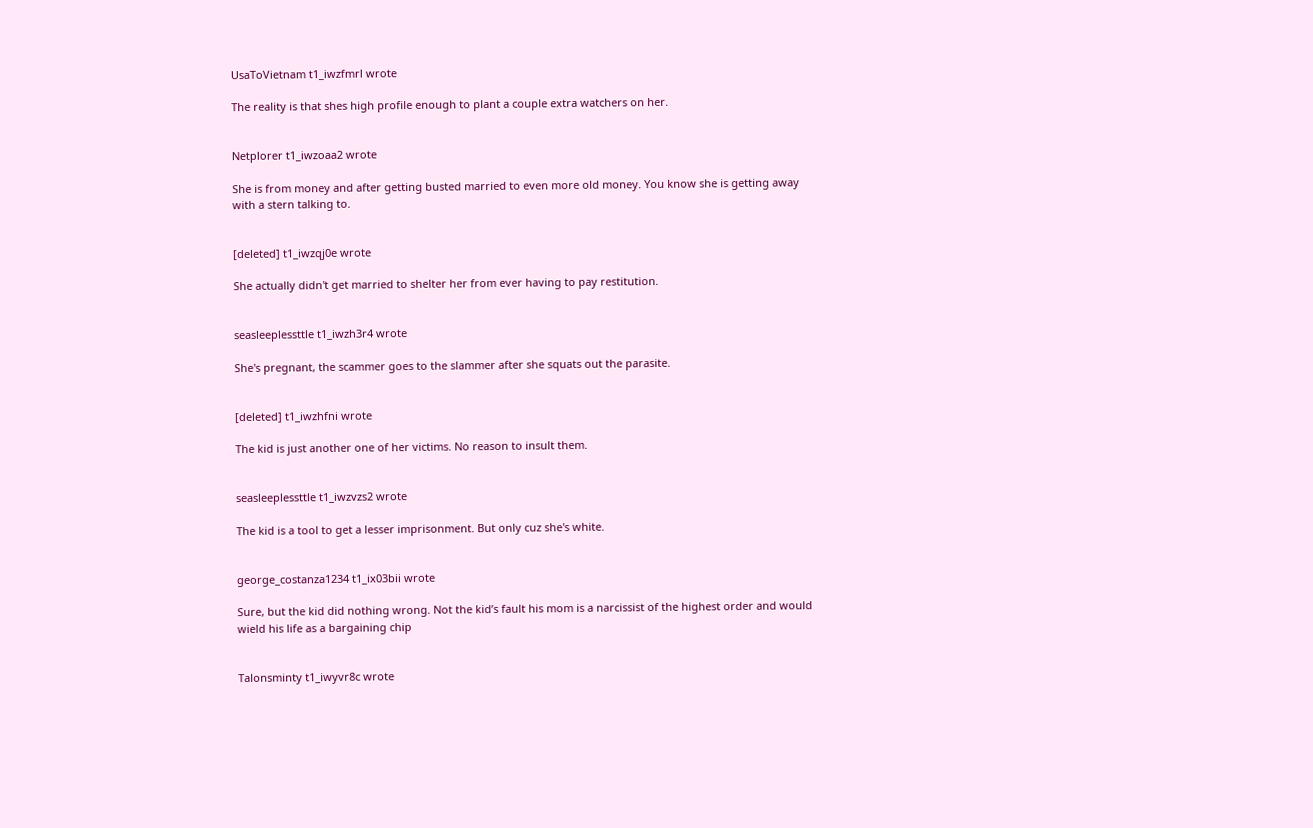UsaToVietnam t1_iwzfmrl wrote

The reality is that shes high profile enough to plant a couple extra watchers on her.


Netplorer t1_iwzoaa2 wrote

She is from money and after getting busted married to even more old money. You know she is getting away with a stern talking to.


[deleted] t1_iwzqj0e wrote

She actually didn't get married to shelter her from ever having to pay restitution.


seasleeplessttle t1_iwzh3r4 wrote

She's pregnant, the scammer goes to the slammer after she squats out the parasite.


[deleted] t1_iwzhfni wrote

The kid is just another one of her victims. No reason to insult them.


seasleeplessttle t1_iwzvzs2 wrote

The kid is a tool to get a lesser imprisonment. But only cuz she's white.


george_costanza1234 t1_ix03bii wrote

Sure, but the kid did nothing wrong. Not the kid’s fault his mom is a narcissist of the highest order and would wield his life as a bargaining chip


Talonsminty t1_iwyvr8c wrote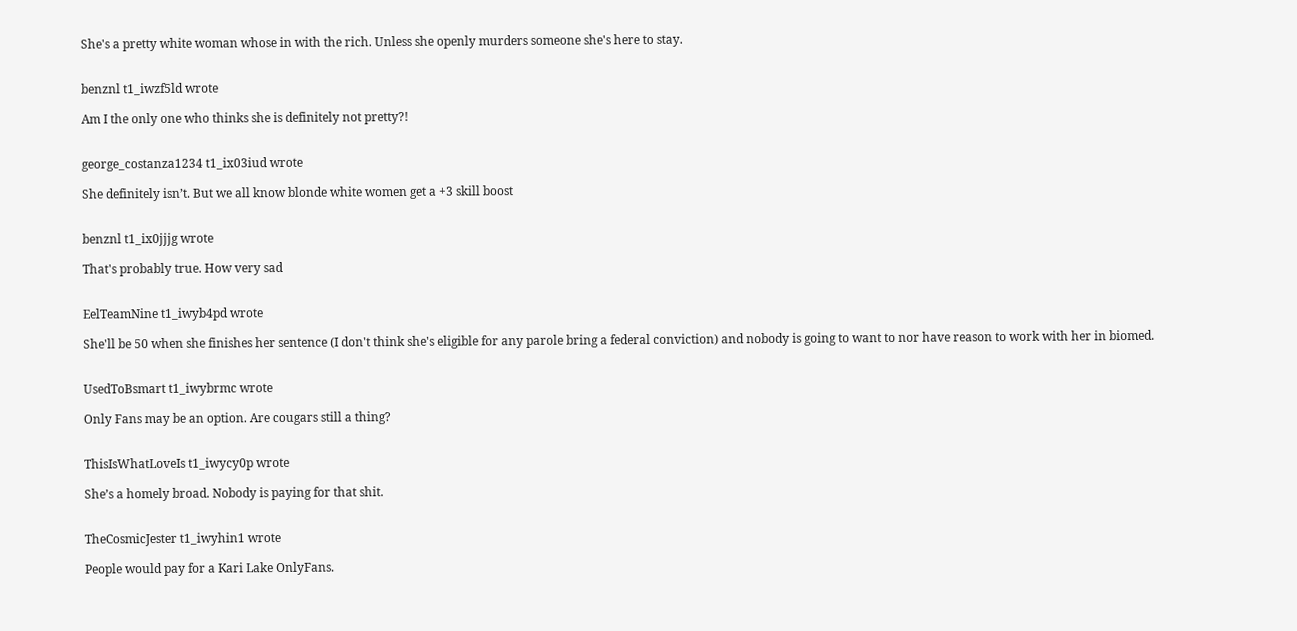She's a pretty white woman whose in with the rich. Unless she openly murders someone she's here to stay.


benznl t1_iwzf5ld wrote

Am I the only one who thinks she is definitely not pretty?!


george_costanza1234 t1_ix03iud wrote

She definitely isn’t. But we all know blonde white women get a +3 skill boost


benznl t1_ix0jjjg wrote

That's probably true. How very sad


EelTeamNine t1_iwyb4pd wrote

She'll be 50 when she finishes her sentence (I don't think she's eligible for any parole bring a federal conviction) and nobody is going to want to nor have reason to work with her in biomed.


UsedToBsmart t1_iwybrmc wrote

Only Fans may be an option. Are cougars still a thing?


ThisIsWhatLoveIs t1_iwycy0p wrote

She’s a homely broad. Nobody is paying for that shit.


TheCosmicJester t1_iwyhin1 wrote

People would pay for a Kari Lake OnlyFans.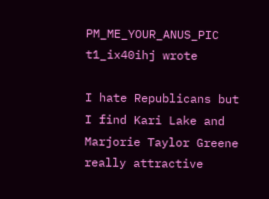PM_ME_YOUR_ANUS_PIC t1_ix40ihj wrote

I hate Republicans but I find Kari Lake and Marjorie Taylor Greene really attractive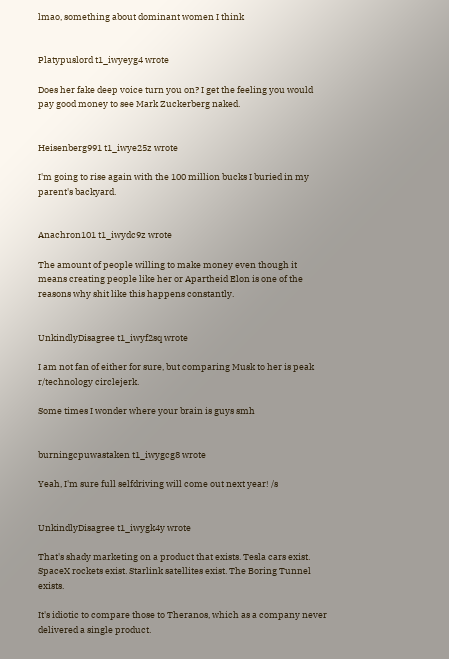lmao, something about dominant women I think


Platypuslord t1_iwyeyg4 wrote

Does her fake deep voice turn you on? I get the feeling you would pay good money to see Mark Zuckerberg naked.


Heisenberg991 t1_iwye25z wrote

I'm going to rise again with the 100 million bucks I buried in my parent's backyard.


Anachron101 t1_iwydc9z wrote

The amount of people willing to make money even though it means creating people like her or Apartheid Elon is one of the reasons why shit like this happens constantly.


UnkindlyDisagree t1_iwyf2sq wrote

I am not fan of either for sure, but comparing Musk to her is peak r/technology circlejerk.

Some times I wonder where your brain is guys smh


burningcpuwastaken t1_iwygcg8 wrote

Yeah, I'm sure full selfdriving will come out next year! /s


UnkindlyDisagree t1_iwygk4y wrote

That's shady marketing on a product that exists. Tesla cars exist. SpaceX rockets exist. Starlink satellites exist. The Boring Tunnel exists.

It's idiotic to compare those to Theranos, which as a company never delivered a single product.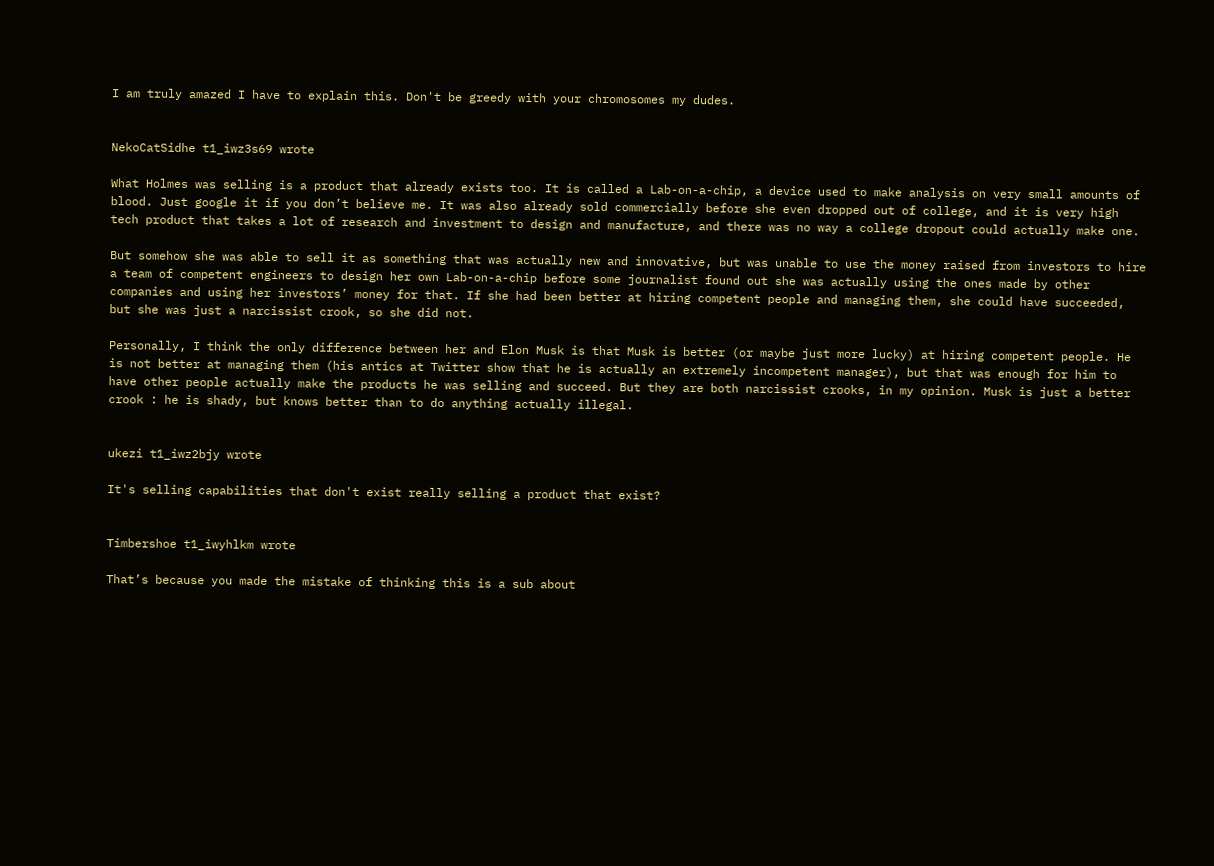I am truly amazed I have to explain this. Don't be greedy with your chromosomes my dudes.


NekoCatSidhe t1_iwz3s69 wrote

What Holmes was selling is a product that already exists too. It is called a Lab-on-a-chip, a device used to make analysis on very small amounts of blood. Just google it if you don’t believe me. It was also already sold commercially before she even dropped out of college, and it is very high tech product that takes a lot of research and investment to design and manufacture, and there was no way a college dropout could actually make one.

But somehow she was able to sell it as something that was actually new and innovative, but was unable to use the money raised from investors to hire a team of competent engineers to design her own Lab-on-a-chip before some journalist found out she was actually using the ones made by other companies and using her investors’ money for that. If she had been better at hiring competent people and managing them, she could have succeeded, but she was just a narcissist crook, so she did not.

Personally, I think the only difference between her and Elon Musk is that Musk is better (or maybe just more lucky) at hiring competent people. He is not better at managing them (his antics at Twitter show that he is actually an extremely incompetent manager), but that was enough for him to have other people actually make the products he was selling and succeed. But they are both narcissist crooks, in my opinion. Musk is just a better crook : he is shady, but knows better than to do anything actually illegal.


ukezi t1_iwz2bjy wrote

It's selling capabilities that don't exist really selling a product that exist?


Timbershoe t1_iwyhlkm wrote

That’s because you made the mistake of thinking this is a sub about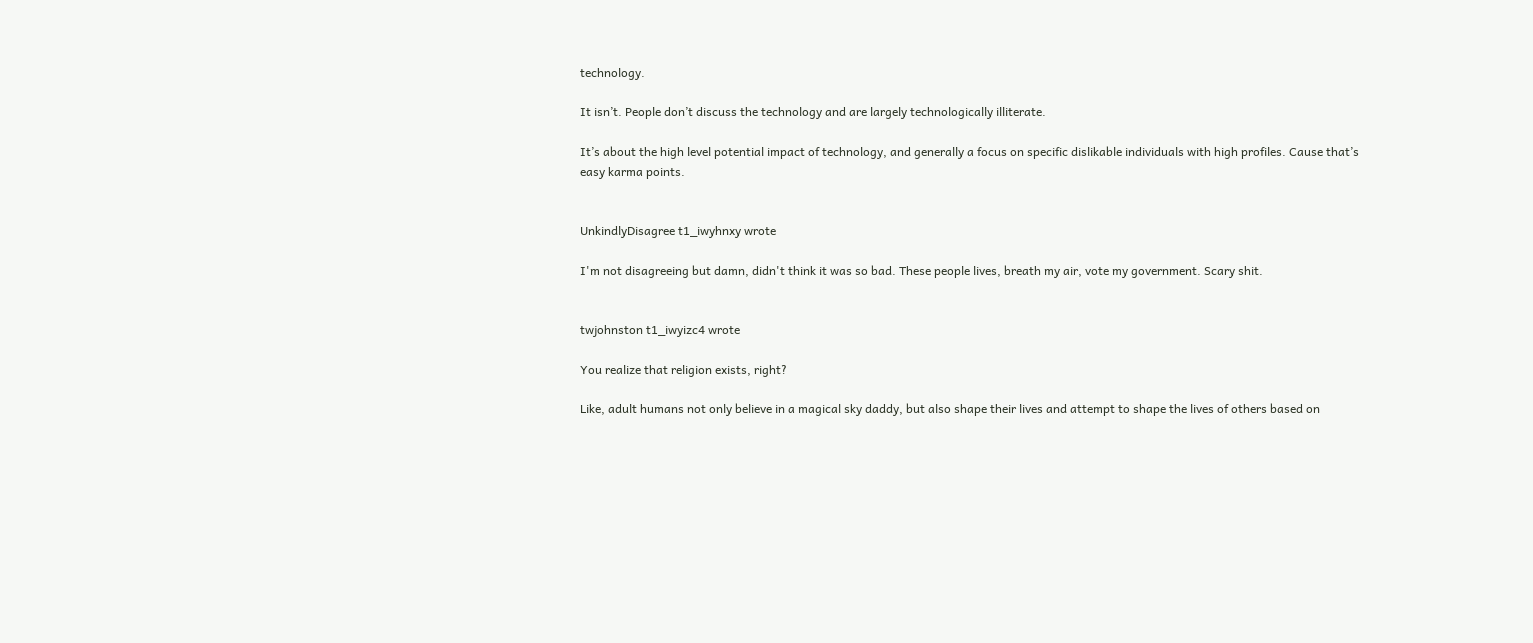technology.

It isn’t. People don’t discuss the technology and are largely technologically illiterate.

It’s about the high level potential impact of technology, and generally a focus on specific dislikable individuals with high profiles. Cause that’s easy karma points.


UnkindlyDisagree t1_iwyhnxy wrote

I'm not disagreeing but damn, didn't think it was so bad. These people lives, breath my air, vote my government. Scary shit.


twjohnston t1_iwyizc4 wrote

You realize that religion exists, right?

Like, adult humans not only believe in a magical sky daddy, but also shape their lives and attempt to shape the lives of others based on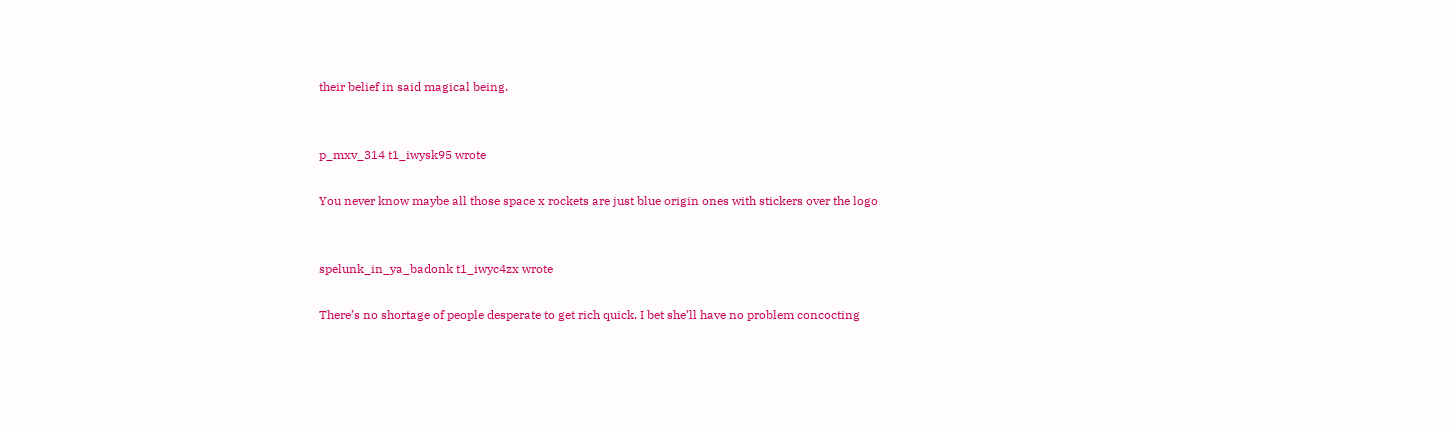their belief in said magical being.


p_mxv_314 t1_iwysk95 wrote

You never know maybe all those space x rockets are just blue origin ones with stickers over the logo


spelunk_in_ya_badonk t1_iwyc4zx wrote

There’s no shortage of people desperate to get rich quick. I bet she’ll have no problem concocting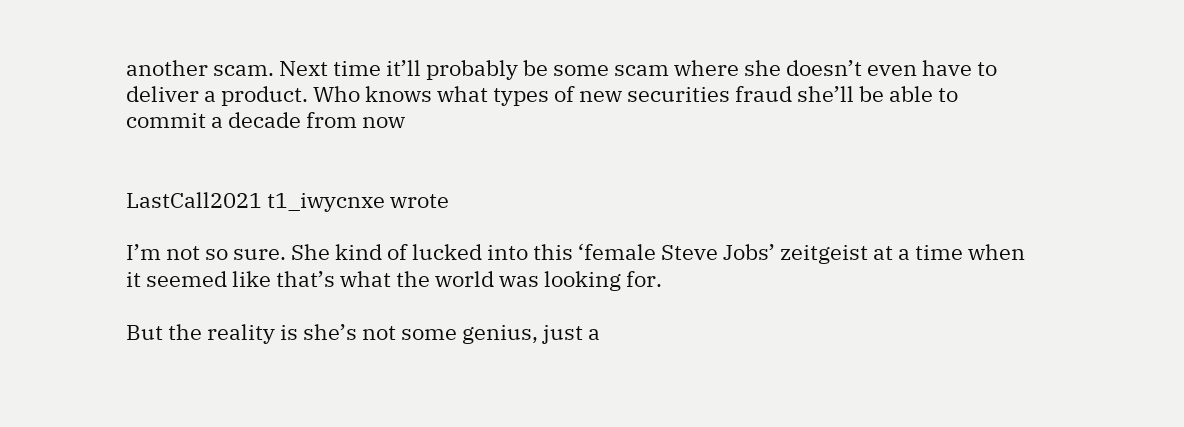another scam. Next time it’ll probably be some scam where she doesn’t even have to deliver a product. Who knows what types of new securities fraud she’ll be able to commit a decade from now


LastCall2021 t1_iwycnxe wrote

I’m not so sure. She kind of lucked into this ‘female Steve Jobs’ zeitgeist at a time when it seemed like that’s what the world was looking for.

But the reality is she’s not some genius, just a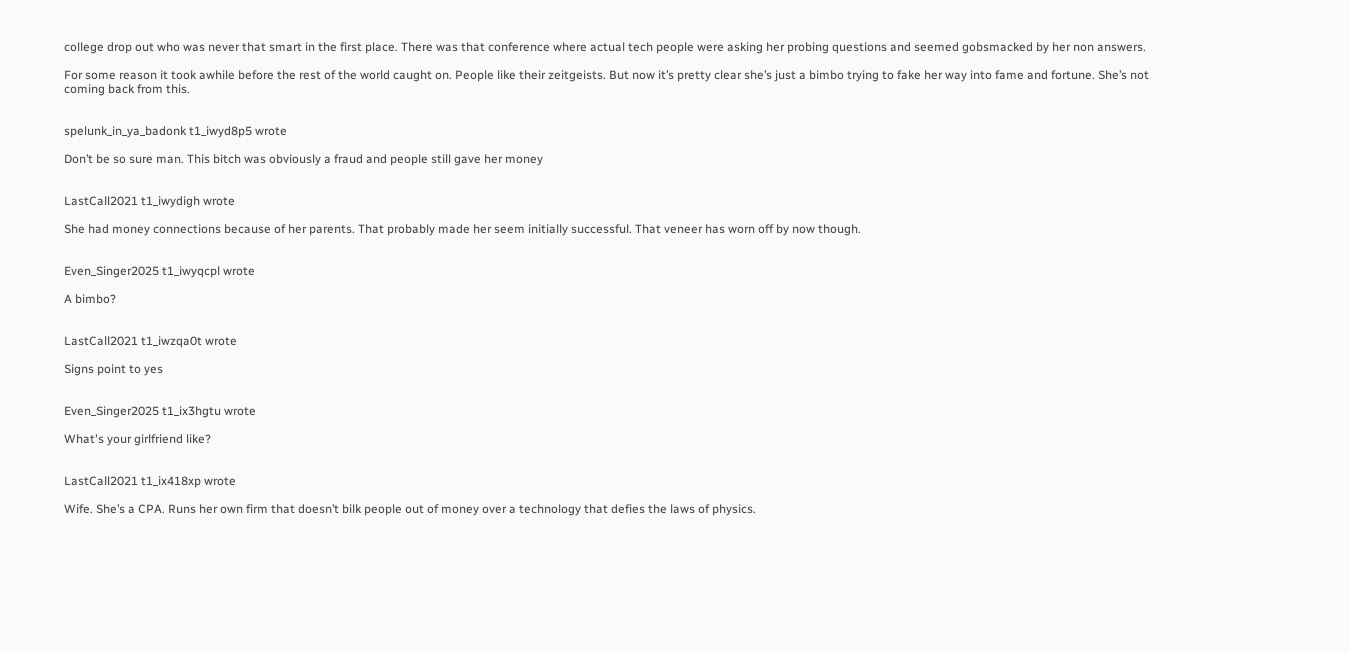college drop out who was never that smart in the first place. There was that conference where actual tech people were asking her probing questions and seemed gobsmacked by her non answers.

For some reason it took awhile before the rest of the world caught on. People like their zeitgeists. But now it’s pretty clear she’s just a bimbo trying to fake her way into fame and fortune. She’s not coming back from this.


spelunk_in_ya_badonk t1_iwyd8p5 wrote

Don’t be so sure man. This bitch was obviously a fraud and people still gave her money


LastCall2021 t1_iwydigh wrote

She had money connections because of her parents. That probably made her seem initially successful. That veneer has worn off by now though.


Even_Singer2025 t1_iwyqcpl wrote

A bimbo?


LastCall2021 t1_iwzqa0t wrote

Signs point to yes


Even_Singer2025 t1_ix3hgtu wrote

What's your girlfriend like?


LastCall2021 t1_ix418xp wrote

Wife. She’s a CPA. Runs her own firm that doesn’t bilk people out of money over a technology that defies the laws of physics.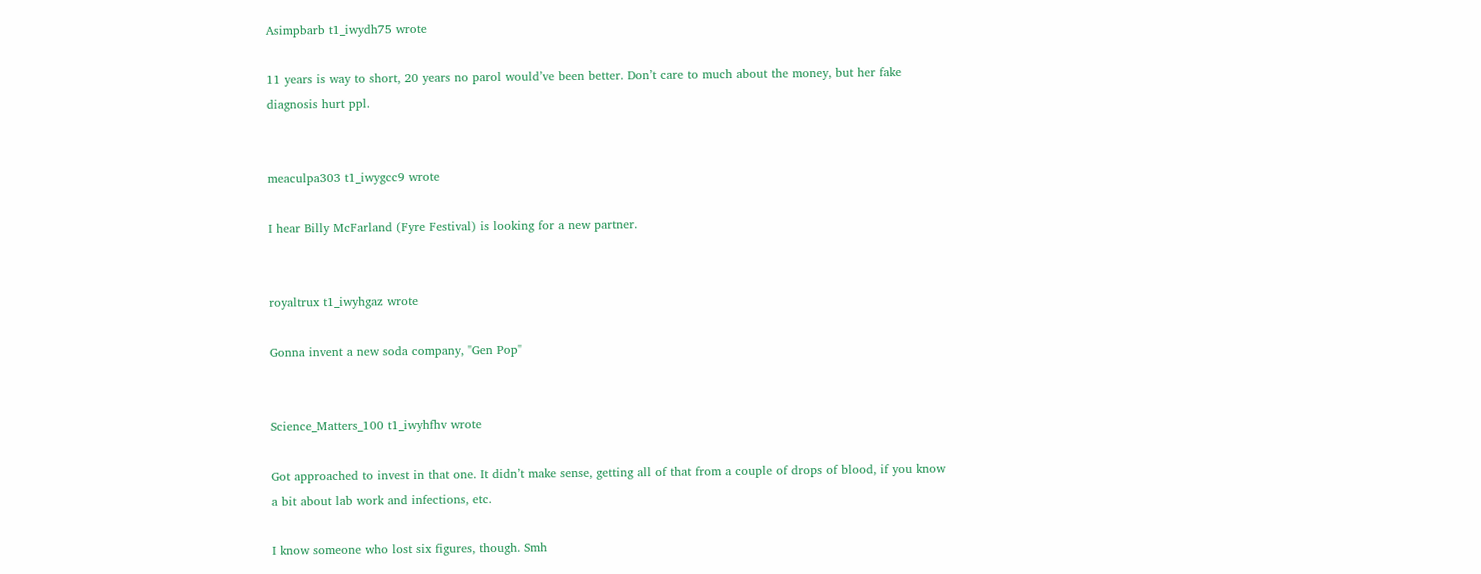Asimpbarb t1_iwydh75 wrote

11 years is way to short, 20 years no parol would’ve been better. Don’t care to much about the money, but her fake diagnosis hurt ppl.


meaculpa303 t1_iwygcc9 wrote

I hear Billy McFarland (Fyre Festival) is looking for a new partner.


royaltrux t1_iwyhgaz wrote

Gonna invent a new soda company, "Gen Pop"


Science_Matters_100 t1_iwyhfhv wrote

Got approached to invest in that one. It didn’t make sense, getting all of that from a couple of drops of blood, if you know a bit about lab work and infections, etc.

I know someone who lost six figures, though. Smh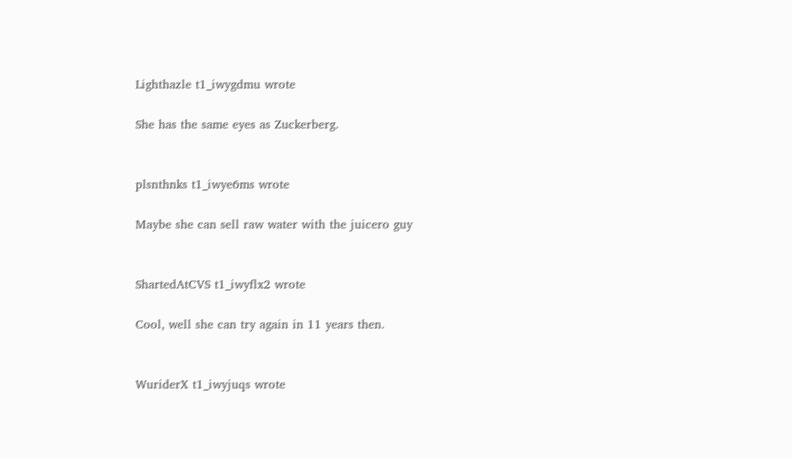Lighthazle t1_iwygdmu wrote

She has the same eyes as Zuckerberg.


plsnthnks t1_iwye6ms wrote

Maybe she can sell raw water with the juicero guy


ShartedAtCVS t1_iwyflx2 wrote

Cool, well she can try again in 11 years then.


WuriderX t1_iwyjuqs wrote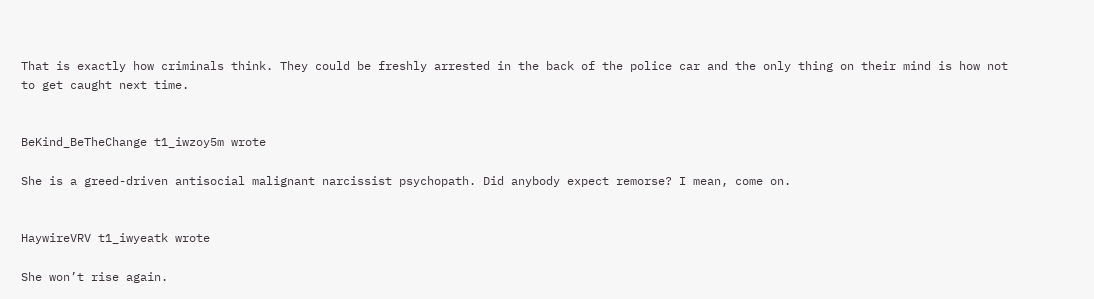That is exactly how criminals think. They could be freshly arrested in the back of the police car and the only thing on their mind is how not to get caught next time.


BeKind_BeTheChange t1_iwzoy5m wrote

She is a greed-driven antisocial malignant narcissist psychopath. Did anybody expect remorse? I mean, come on.


HaywireVRV t1_iwyeatk wrote

She won’t rise again.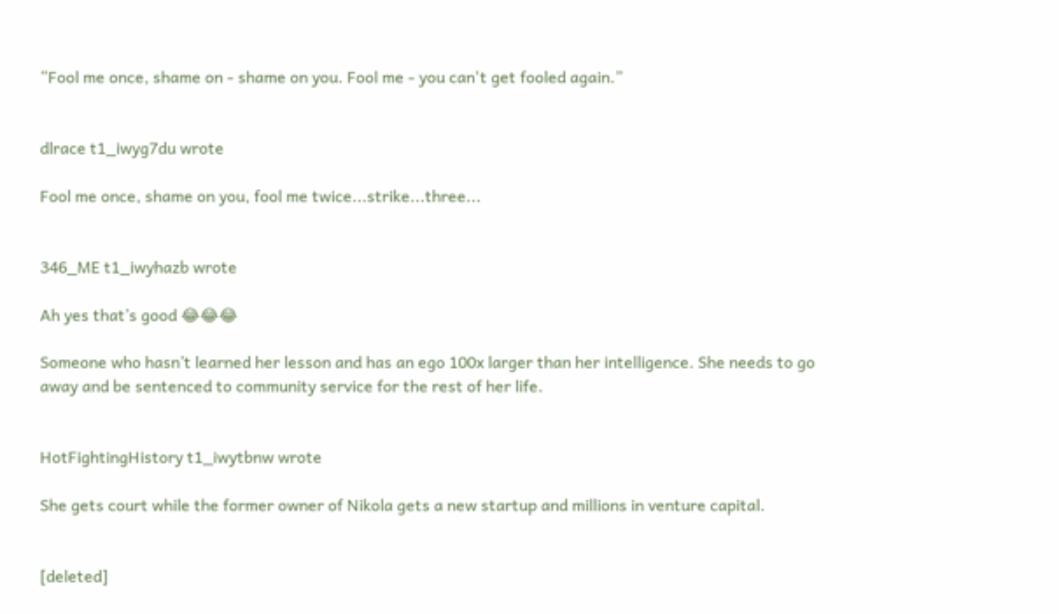“Fool me once, shame on - shame on you. Fool me - you can't get fooled again.”


dlrace t1_iwyg7du wrote

Fool me once, shame on you, fool me twice...strike...three...


346_ME t1_iwyhazb wrote

Ah yes that’s good 😂😂😂

Someone who hasn’t learned her lesson and has an ego 100x larger than her intelligence. She needs to go away and be sentenced to community service for the rest of her life.


HotFightingHistory t1_iwytbnw wrote

She gets court while the former owner of Nikola gets a new startup and millions in venture capital.


[deleted]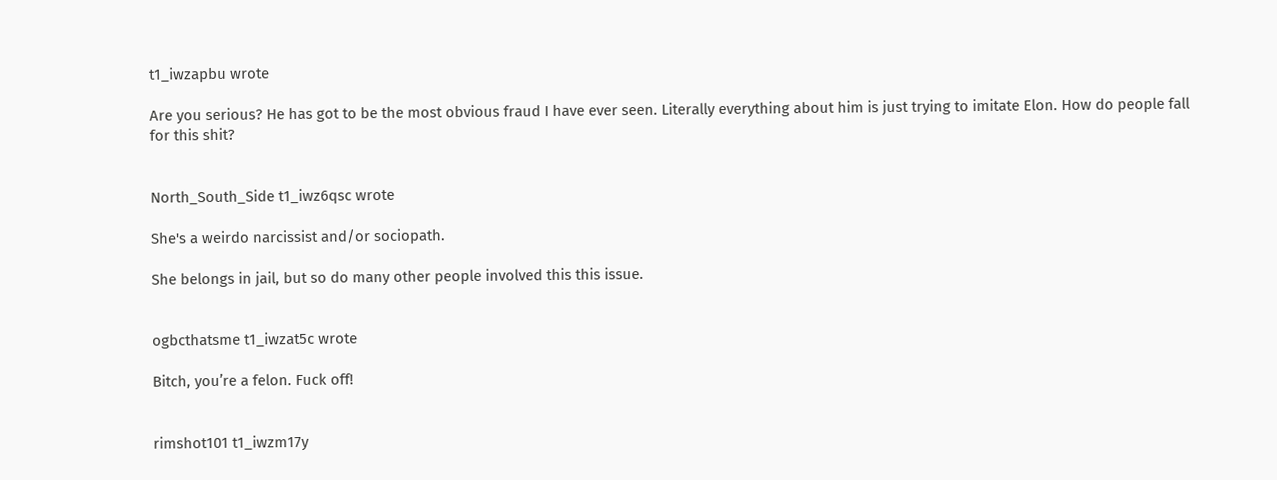t1_iwzapbu wrote

Are you serious? He has got to be the most obvious fraud I have ever seen. Literally everything about him is just trying to imitate Elon. How do people fall for this shit?


North_South_Side t1_iwz6qsc wrote

She's a weirdo narcissist and/or sociopath.

She belongs in jail, but so do many other people involved this this issue.


ogbcthatsme t1_iwzat5c wrote

Bitch, you’re a felon. Fuck off!


rimshot101 t1_iwzm17y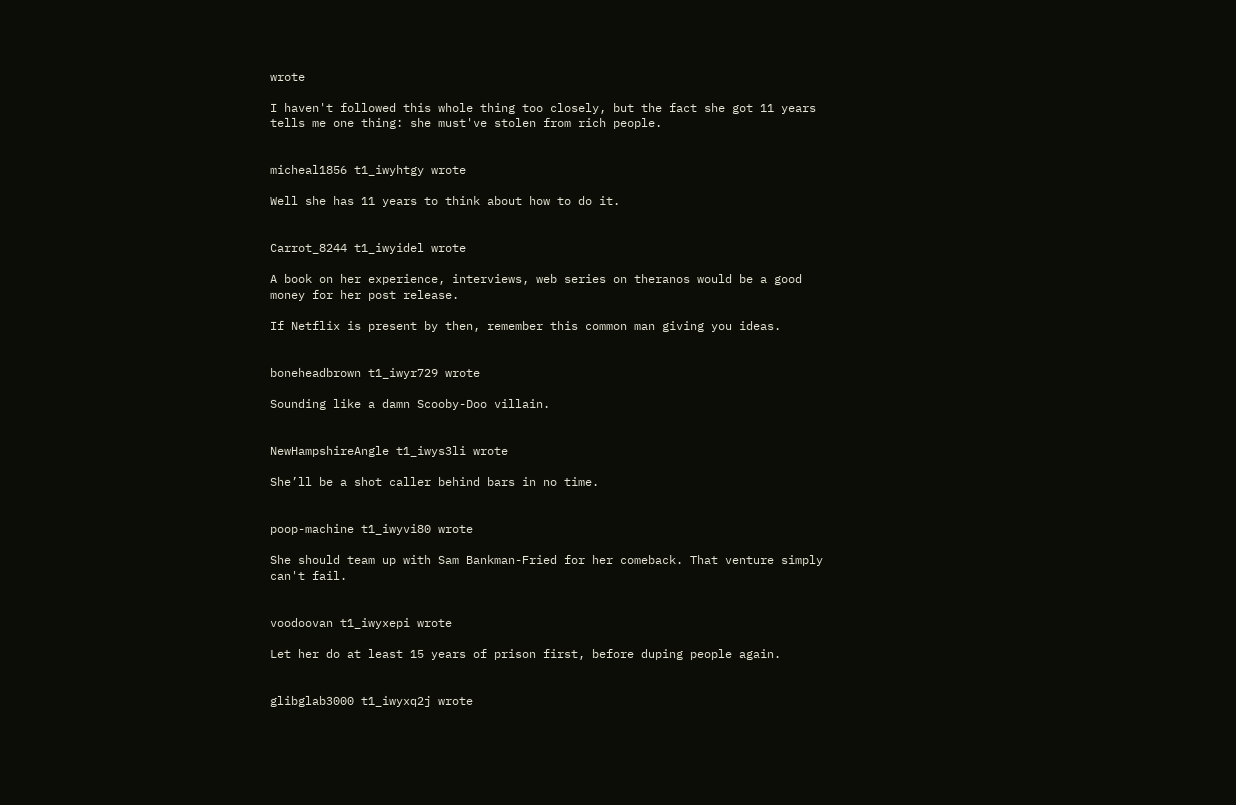wrote

I haven't followed this whole thing too closely, but the fact she got 11 years tells me one thing: she must've stolen from rich people.


micheal1856 t1_iwyhtgy wrote

Well she has 11 years to think about how to do it.


Carrot_8244 t1_iwyidel wrote

A book on her experience, interviews, web series on theranos would be a good money for her post release.

If Netflix is present by then, remember this common man giving you ideas.


boneheadbrown t1_iwyr729 wrote

Sounding like a damn Scooby-Doo villain.


NewHampshireAngle t1_iwys3li wrote

She’ll be a shot caller behind bars in no time.


poop-machine t1_iwyvi80 wrote

She should team up with Sam Bankman-Fried for her comeback. That venture simply can't fail.


voodoovan t1_iwyxepi wrote

Let her do at least 15 years of prison first, before duping people again.


glibglab3000 t1_iwyxq2j wrote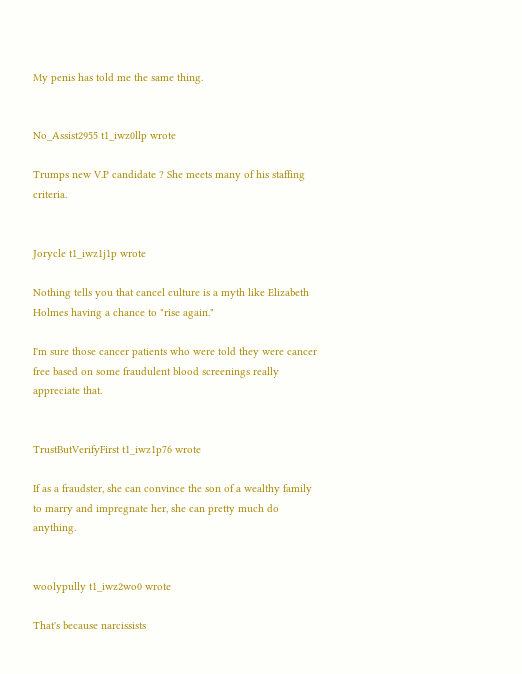My penis has told me the same thing.


No_Assist2955 t1_iwz0llp wrote

Trumps new V.P candidate ? She meets many of his staffing criteria.


Jorycle t1_iwz1j1p wrote

Nothing tells you that cancel culture is a myth like Elizabeth Holmes having a chance to "rise again."

I'm sure those cancer patients who were told they were cancer free based on some fraudulent blood screenings really appreciate that.


TrustButVerifyFirst t1_iwz1p76 wrote

If as a fraudster, she can convince the son of a wealthy family to marry and impregnate her, she can pretty much do anything.


woolypully t1_iwz2wo0 wrote

That's because narcissists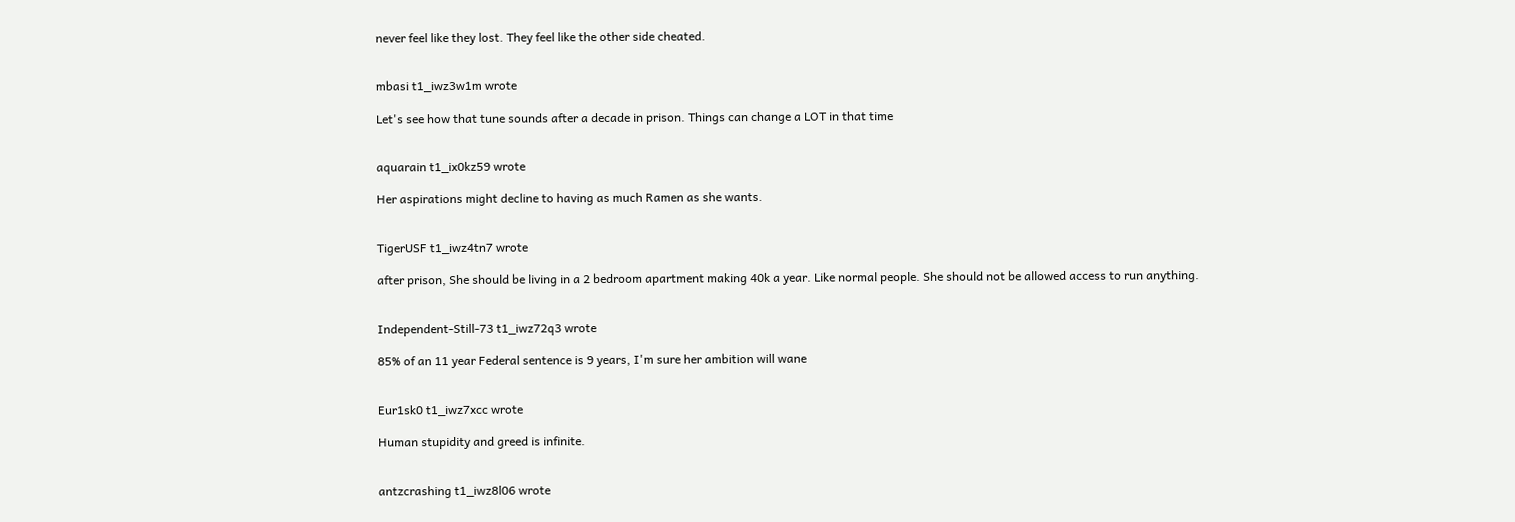never feel like they lost. They feel like the other side cheated.


mbasi t1_iwz3w1m wrote

Let's see how that tune sounds after a decade in prison. Things can change a LOT in that time


aquarain t1_ix0kz59 wrote

Her aspirations might decline to having as much Ramen as she wants.


TigerUSF t1_iwz4tn7 wrote

after prison, She should be living in a 2 bedroom apartment making 40k a year. Like normal people. She should not be allowed access to run anything.


Independent-Still-73 t1_iwz72q3 wrote

85% of an 11 year Federal sentence is 9 years, I'm sure her ambition will wane


Eur1sk0 t1_iwz7xcc wrote

Human stupidity and greed is infinite.


antzcrashing t1_iwz8l06 wrote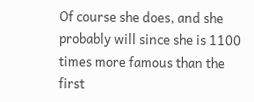Of course she does, and she probably will since she is 1100 times more famous than the first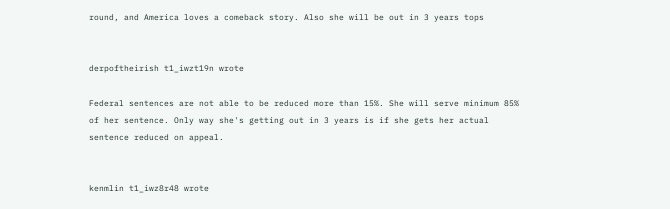round, and America loves a comeback story. Also she will be out in 3 years tops


derpoftheirish t1_iwzt19n wrote

Federal sentences are not able to be reduced more than 15%. She will serve minimum 85% of her sentence. Only way she's getting out in 3 years is if she gets her actual sentence reduced on appeal.


kenmlin t1_iwz8r48 wrote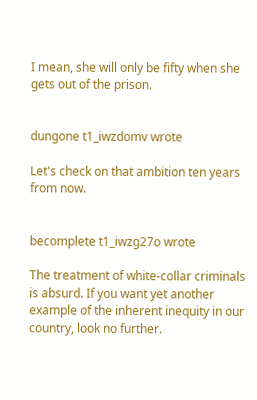I mean, she will only be fifty when she gets out of the prison.


dungone t1_iwzdomv wrote

Let's check on that ambition ten years from now.


becomplete t1_iwzg27o wrote

The treatment of white-collar criminals is absurd. If you want yet another example of the inherent inequity in our country, look no further.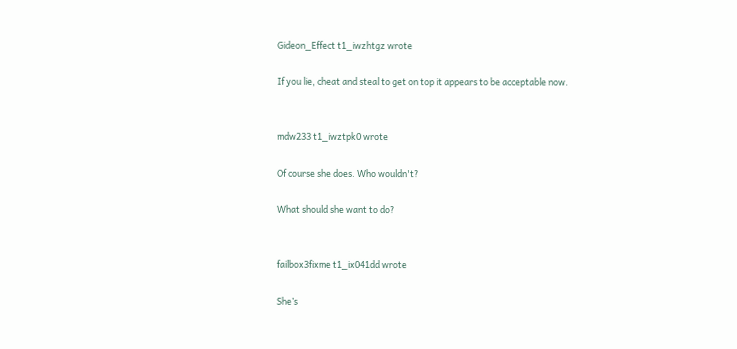Gideon_Effect t1_iwzhtgz wrote

If you lie, cheat and steal to get on top it appears to be acceptable now.


mdw233 t1_iwztpk0 wrote

Of course she does. Who wouldn't?

What should she want to do?


failbox3fixme t1_ix041dd wrote

She’s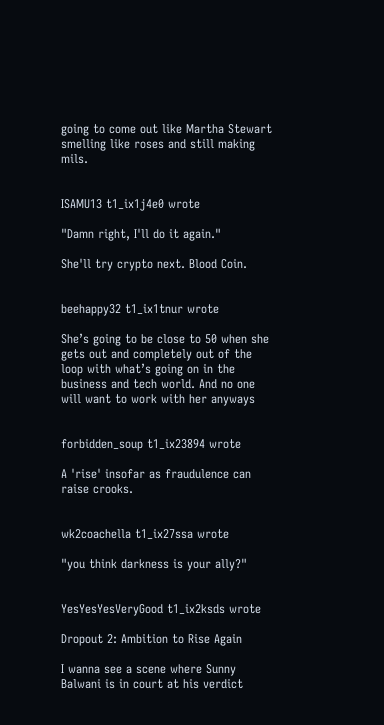going to come out like Martha Stewart smelling like roses and still making mils.


ISAMU13 t1_ix1j4e0 wrote

"Damn right, I'll do it again."

She'll try crypto next. Blood Coin.


beehappy32 t1_ix1tnur wrote

She’s going to be close to 50 when she gets out and completely out of the loop with what’s going on in the business and tech world. And no one will want to work with her anyways


forbidden_soup t1_ix23894 wrote

A 'rise' insofar as fraudulence can raise crooks.


wk2coachella t1_ix27ssa wrote

"you think darkness is your ally?"


YesYesYesVeryGood t1_ix2ksds wrote

Dropout 2: Ambition to Rise Again

I wanna see a scene where Sunny Balwani is in court at his verdict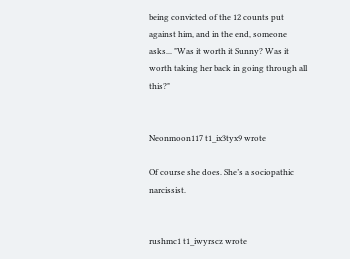being convicted of the 12 counts put against him, and in the end, someone asks... "Was it worth it Sunny? Was it worth taking her back in going through all this?"


Neonmoon117 t1_ix3tyx9 wrote

Of course she does. She’s a sociopathic narcissist.


rushmc1 t1_iwyrscz wrote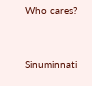Who cares?


Sinuminnati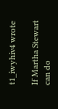t1_iwyhiv4 wrote

If Martha Stewart can do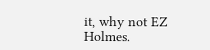it, why not EZ Holmes.